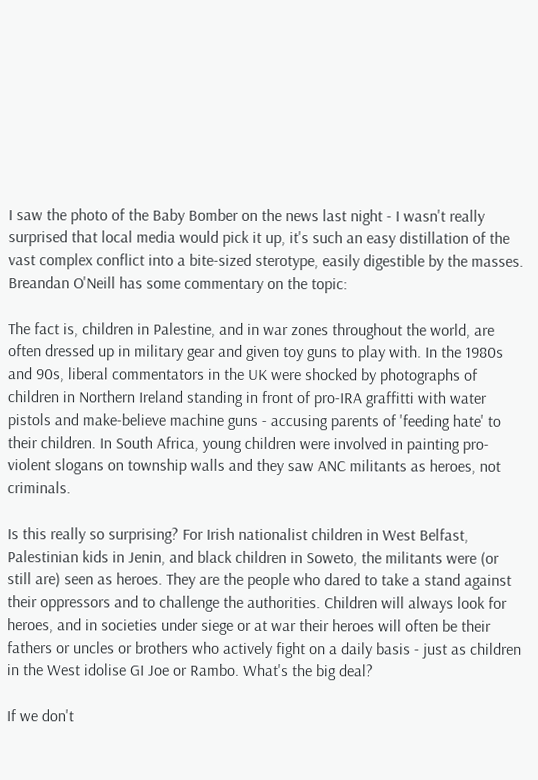I saw the photo of the Baby Bomber on the news last night - I wasn't really surprised that local media would pick it up, it's such an easy distillation of the vast complex conflict into a bite-sized sterotype, easily digestible by the masses. Breandan O'Neill has some commentary on the topic:

The fact is, children in Palestine, and in war zones throughout the world, are often dressed up in military gear and given toy guns to play with. In the 1980s and 90s, liberal commentators in the UK were shocked by photographs of children in Northern Ireland standing in front of pro-IRA graffitti with water pistols and make-believe machine guns - accusing parents of 'feeding hate' to their children. In South Africa, young children were involved in painting pro-violent slogans on township walls and they saw ANC militants as heroes, not criminals.

Is this really so surprising? For Irish nationalist children in West Belfast, Palestinian kids in Jenin, and black children in Soweto, the militants were (or still are) seen as heroes. They are the people who dared to take a stand against their oppressors and to challenge the authorities. Children will always look for heroes, and in societies under siege or at war their heroes will often be their fathers or uncles or brothers who actively fight on a daily basis - just as children in the West idolise GI Joe or Rambo. What's the big deal?

If we don't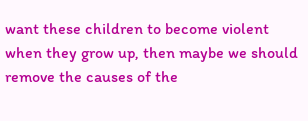want these children to become violent when they grow up, then maybe we should remove the causes of the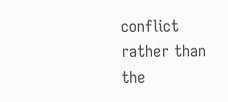conflict rather than the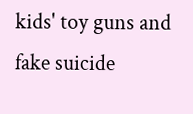kids' toy guns and fake suicide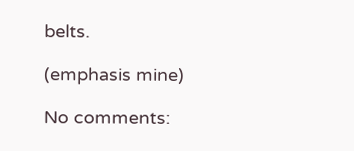belts.

(emphasis mine)

No comments: